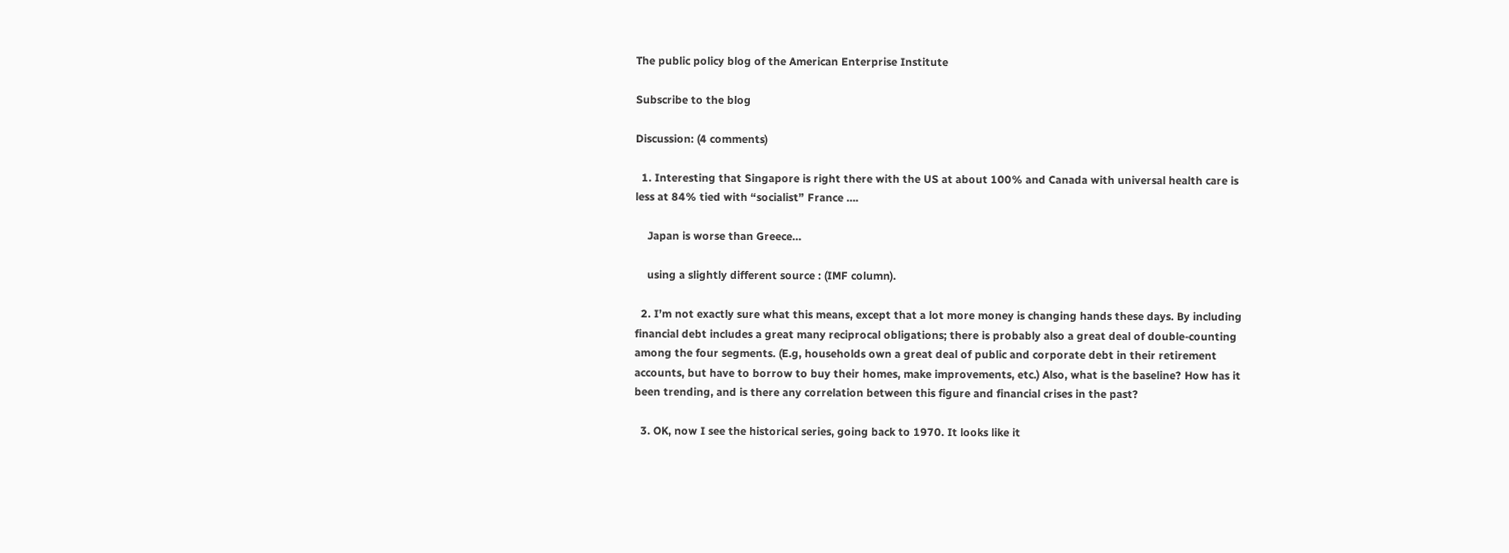The public policy blog of the American Enterprise Institute

Subscribe to the blog

Discussion: (4 comments)

  1. Interesting that Singapore is right there with the US at about 100% and Canada with universal health care is less at 84% tied with “socialist” France ….

    Japan is worse than Greece…

    using a slightly different source : (IMF column).

  2. I’m not exactly sure what this means, except that a lot more money is changing hands these days. By including financial debt includes a great many reciprocal obligations; there is probably also a great deal of double-counting among the four segments. (E.g, households own a great deal of public and corporate debt in their retirement accounts, but have to borrow to buy their homes, make improvements, etc.) Also, what is the baseline? How has it been trending, and is there any correlation between this figure and financial crises in the past?

  3. OK, now I see the historical series, going back to 1970. It looks like it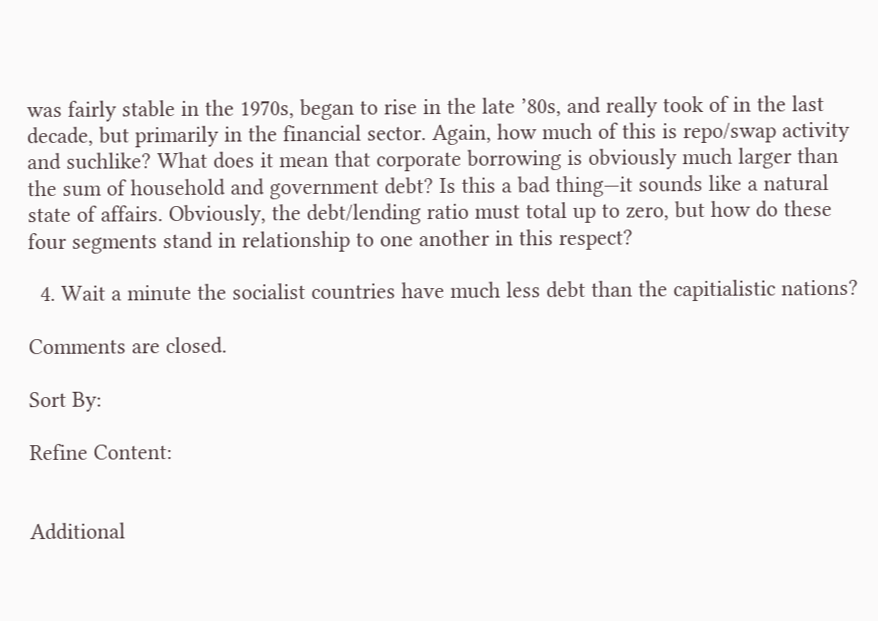was fairly stable in the 1970s, began to rise in the late ’80s, and really took of in the last decade, but primarily in the financial sector. Again, how much of this is repo/swap activity and suchlike? What does it mean that corporate borrowing is obviously much larger than the sum of household and government debt? Is this a bad thing—it sounds like a natural state of affairs. Obviously, the debt/lending ratio must total up to zero, but how do these four segments stand in relationship to one another in this respect?

  4. Wait a minute the socialist countries have much less debt than the capitialistic nations?

Comments are closed.

Sort By:

Refine Content:


Additional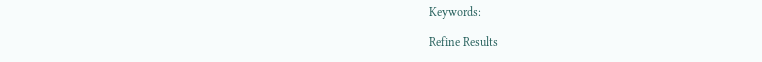Keywords:

Refine Results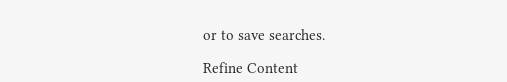or to save searches.

Refine Content